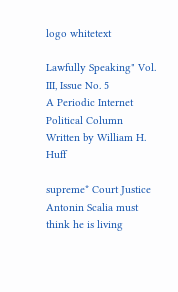logo whitetext

Lawfully Speaking" Vol. III, Issue No. 5
A Periodic Internet Political Column
Written by William H. Huff

supreme* Court Justice Antonin Scalia must think he is living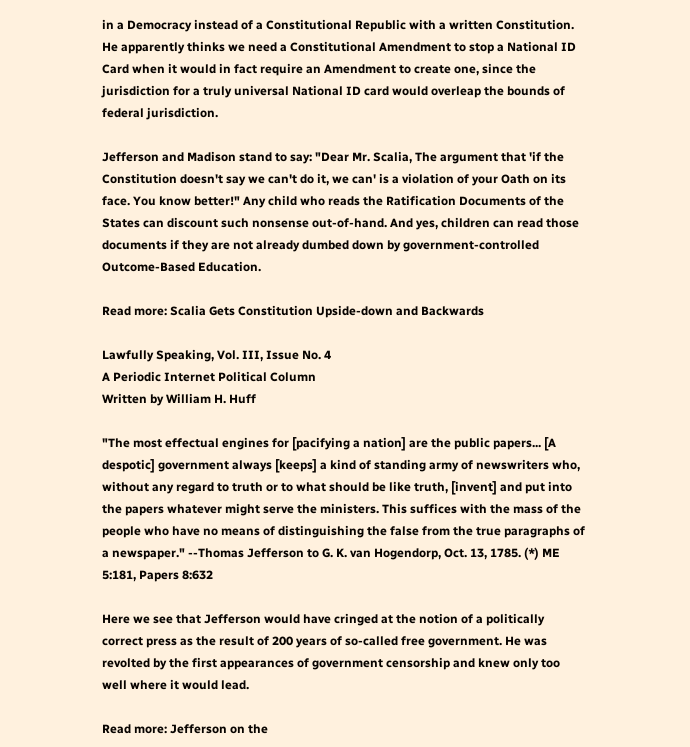in a Democracy instead of a Constitutional Republic with a written Constitution. He apparently thinks we need a Constitutional Amendment to stop a National ID Card when it would in fact require an Amendment to create one, since the jurisdiction for a truly universal National ID card would overleap the bounds of federal jurisdiction.

Jefferson and Madison stand to say: "Dear Mr. Scalia, The argument that 'if the Constitution doesn't say we can't do it, we can' is a violation of your Oath on its face. You know better!" Any child who reads the Ratification Documents of the States can discount such nonsense out-of-hand. And yes, children can read those documents if they are not already dumbed down by government-controlled Outcome-Based Education.

Read more: Scalia Gets Constitution Upside-down and Backwards

Lawfully Speaking, Vol. III, Issue No. 4
A Periodic Internet Political Column
Written by William H. Huff

"The most effectual engines for [pacifying a nation] are the public papers... [A despotic] government always [keeps] a kind of standing army of newswriters who, without any regard to truth or to what should be like truth, [invent] and put into the papers whatever might serve the ministers. This suffices with the mass of the people who have no means of distinguishing the false from the true paragraphs of a newspaper." --Thomas Jefferson to G. K. van Hogendorp, Oct. 13, 1785. (*) ME 5:181, Papers 8:632

Here we see that Jefferson would have cringed at the notion of a politically correct press as the result of 200 years of so-called free government. He was revolted by the first appearances of government censorship and knew only too well where it would lead.

Read more: Jefferson on the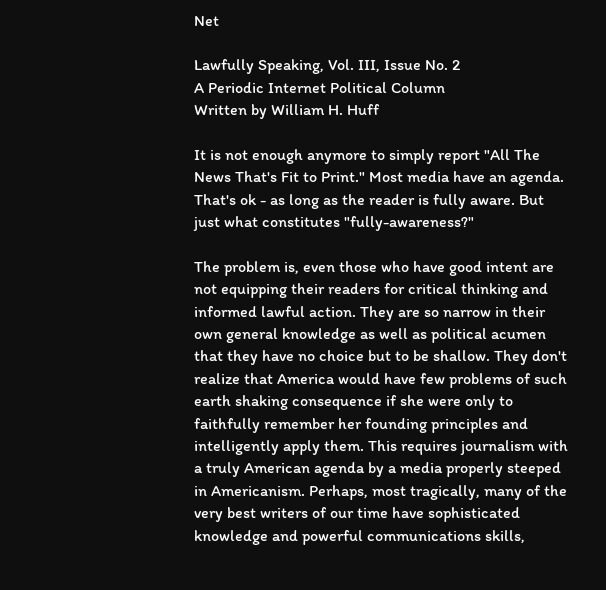Net

Lawfully Speaking, Vol. III, Issue No. 2
A Periodic Internet Political Column
Written by William H. Huff

It is not enough anymore to simply report "All The News That's Fit to Print." Most media have an agenda. That's ok - as long as the reader is fully aware. But just what constitutes "fully-awareness?"

The problem is, even those who have good intent are not equipping their readers for critical thinking and informed lawful action. They are so narrow in their own general knowledge as well as political acumen that they have no choice but to be shallow. They don't realize that America would have few problems of such earth shaking consequence if she were only to faithfully remember her founding principles and intelligently apply them. This requires journalism with a truly American agenda by a media properly steeped in Americanism. Perhaps, most tragically, many of the very best writers of our time have sophisticated knowledge and powerful communications skills,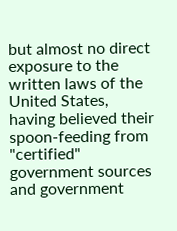but almost no direct exposure to the written laws of the United States, having believed their spoon-feeding from "certified" government sources and government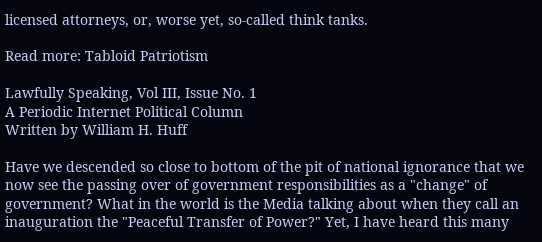licensed attorneys, or, worse yet, so-called think tanks.

Read more: Tabloid Patriotism

Lawfully Speaking, Vol III, Issue No. 1
A Periodic Internet Political Column
Written by William H. Huff

Have we descended so close to bottom of the pit of national ignorance that we now see the passing over of government responsibilities as a "change" of government? What in the world is the Media talking about when they call an inauguration the "Peaceful Transfer of Power?" Yet, I have heard this many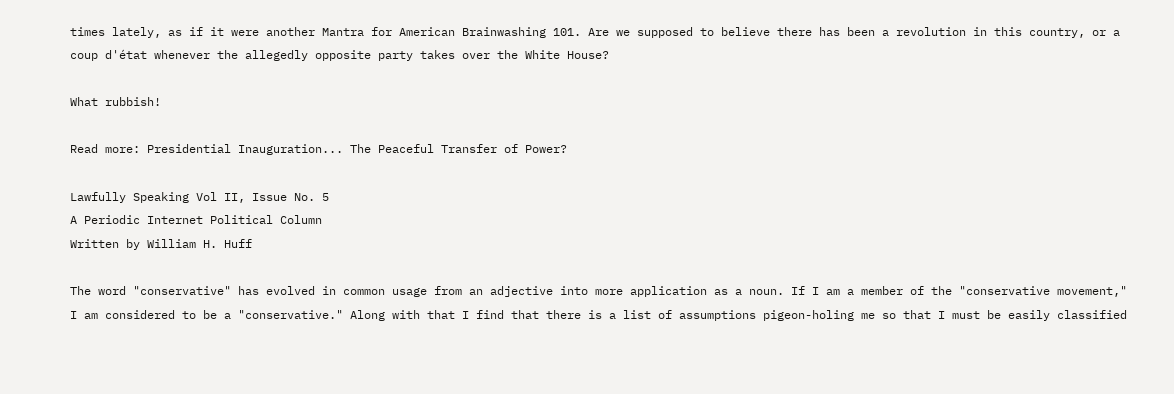times lately, as if it were another Mantra for American Brainwashing 101. Are we supposed to believe there has been a revolution in this country, or a coup d'état whenever the allegedly opposite party takes over the White House?

What rubbish!

Read more: Presidential Inauguration... The Peaceful Transfer of Power?

Lawfully Speaking Vol II, Issue No. 5
A Periodic Internet Political Column
Written by William H. Huff

The word "conservative" has evolved in common usage from an adjective into more application as a noun. If I am a member of the "conservative movement," I am considered to be a "conservative." Along with that I find that there is a list of assumptions pigeon-holing me so that I must be easily classified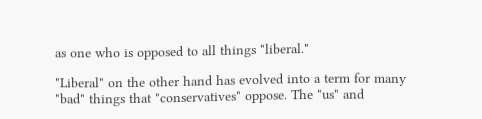as one who is opposed to all things "liberal."

"Liberal" on the other hand has evolved into a term for many "bad" things that "conservatives" oppose. The "us" and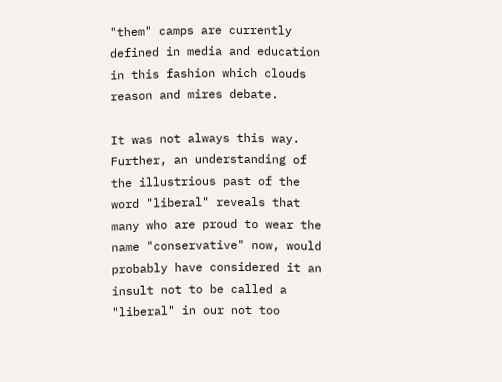"them" camps are currently defined in media and education in this fashion which clouds reason and mires debate.

It was not always this way. Further, an understanding of the illustrious past of the word "liberal" reveals that many who are proud to wear the name "conservative" now, would probably have considered it an insult not to be called a "liberal" in our not too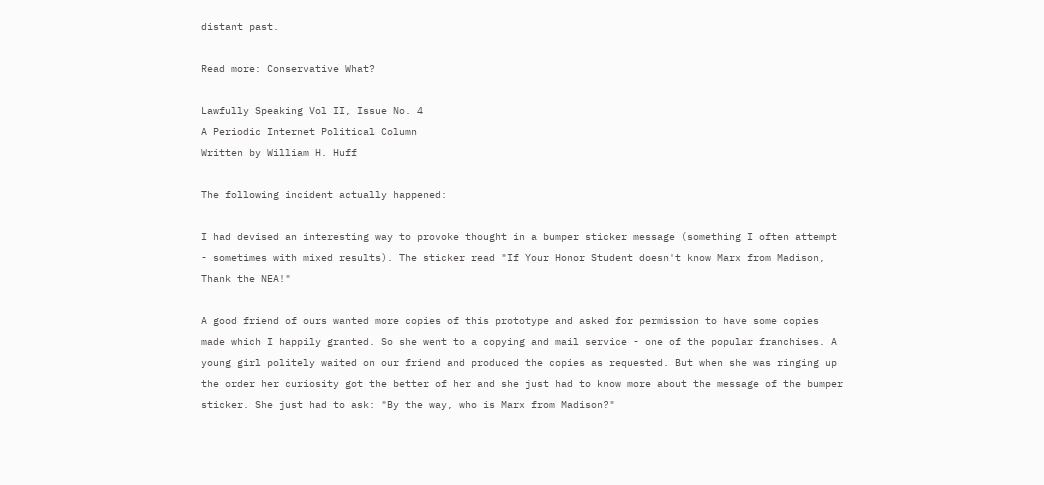distant past.

Read more: Conservative What?

Lawfully Speaking Vol II, Issue No. 4
A Periodic Internet Political Column
Written by William H. Huff

The following incident actually happened:

I had devised an interesting way to provoke thought in a bumper sticker message (something I often attempt - sometimes with mixed results). The sticker read "If Your Honor Student doesn't know Marx from Madison, Thank the NEA!"

A good friend of ours wanted more copies of this prototype and asked for permission to have some copies made which I happily granted. So she went to a copying and mail service - one of the popular franchises. A young girl politely waited on our friend and produced the copies as requested. But when she was ringing up the order her curiosity got the better of her and she just had to know more about the message of the bumper sticker. She just had to ask: "By the way, who is Marx from Madison?"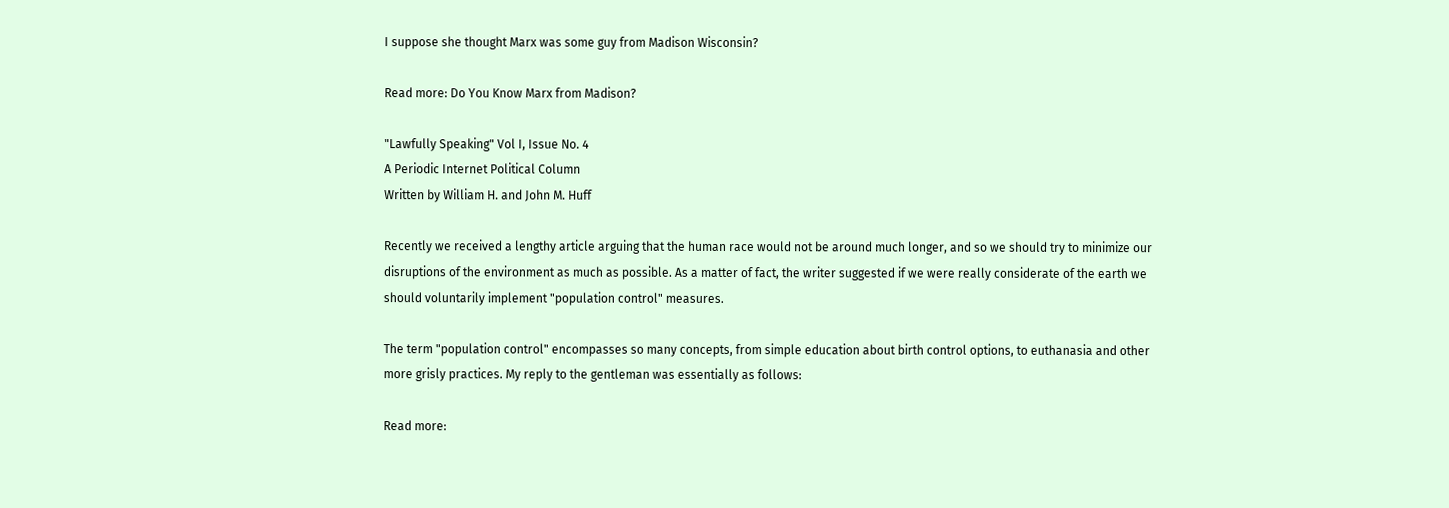I suppose she thought Marx was some guy from Madison Wisconsin?

Read more: Do You Know Marx from Madison?

"Lawfully Speaking" Vol I, Issue No. 4
A Periodic Internet Political Column
Written by William H. and John M. Huff

Recently we received a lengthy article arguing that the human race would not be around much longer, and so we should try to minimize our disruptions of the environment as much as possible. As a matter of fact, the writer suggested if we were really considerate of the earth we should voluntarily implement "population control" measures.

The term "population control" encompasses so many concepts, from simple education about birth control options, to euthanasia and other more grisly practices. My reply to the gentleman was essentially as follows:

Read more: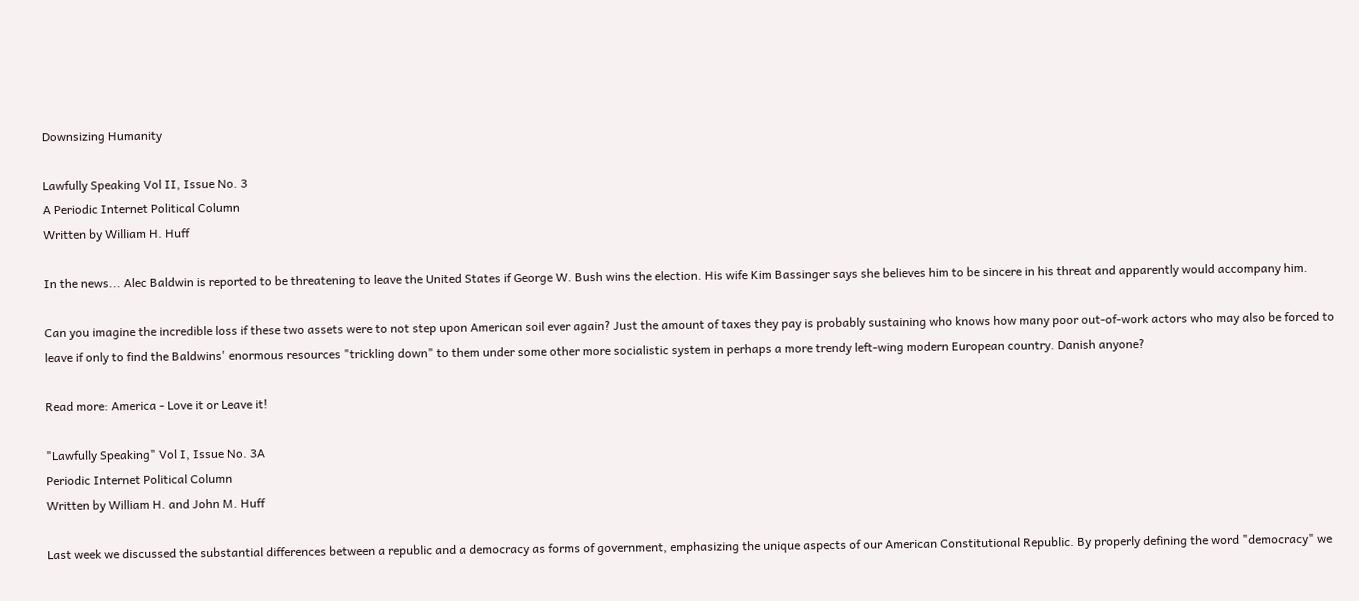Downsizing Humanity

Lawfully Speaking Vol II, Issue No. 3
A Periodic Internet Political Column
Written by William H. Huff

In the news... Alec Baldwin is reported to be threatening to leave the United States if George W. Bush wins the election. His wife Kim Bassinger says she believes him to be sincere in his threat and apparently would accompany him.

Can you imagine the incredible loss if these two assets were to not step upon American soil ever again? Just the amount of taxes they pay is probably sustaining who knows how many poor out-of-work actors who may also be forced to leave if only to find the Baldwins' enormous resources "trickling down" to them under some other more socialistic system in perhaps a more trendy left-wing modern European country. Danish anyone?

Read more: America - Love it or Leave it!

"Lawfully Speaking" Vol I, Issue No. 3A
Periodic Internet Political Column
Written by William H. and John M. Huff

Last week we discussed the substantial differences between a republic and a democracy as forms of government, emphasizing the unique aspects of our American Constitutional Republic. By properly defining the word "democracy" we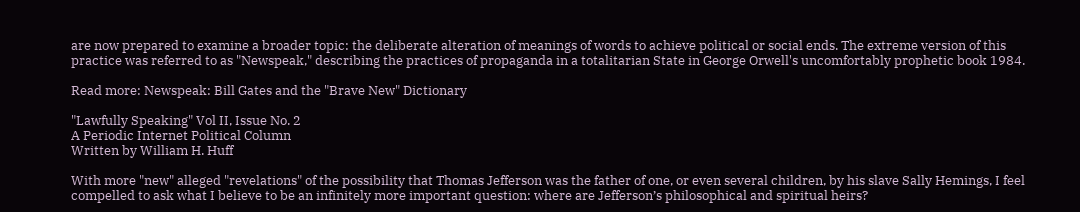are now prepared to examine a broader topic: the deliberate alteration of meanings of words to achieve political or social ends. The extreme version of this practice was referred to as "Newspeak," describing the practices of propaganda in a totalitarian State in George Orwell's uncomfortably prophetic book 1984.

Read more: Newspeak: Bill Gates and the "Brave New" Dictionary

"Lawfully Speaking" Vol II, Issue No. 2
A Periodic Internet Political Column
Written by William H. Huff

With more "new" alleged "revelations" of the possibility that Thomas Jefferson was the father of one, or even several children, by his slave Sally Hemings, I feel compelled to ask what I believe to be an infinitely more important question: where are Jefferson’s philosophical and spiritual heirs?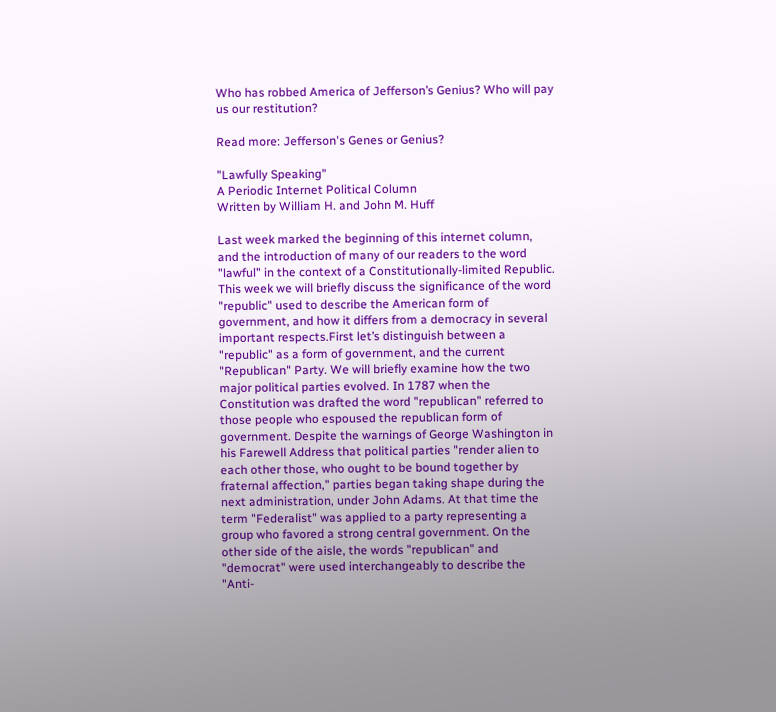Who has robbed America of Jefferson’s Genius? Who will pay us our restitution?

Read more: Jefferson's Genes or Genius?

"Lawfully Speaking"
A Periodic Internet Political Column
Written by William H. and John M. Huff

Last week marked the beginning of this internet column, and the introduction of many of our readers to the word "lawful" in the context of a Constitutionally-limited Republic. This week we will briefly discuss the significance of the word "republic" used to describe the American form of government, and how it differs from a democracy in several important respects.First let’s distinguish between a "republic" as a form of government, and the current "Republican" Party. We will briefly examine how the two major political parties evolved. In 1787 when the Constitution was drafted the word "republican" referred to those people who espoused the republican form of government. Despite the warnings of George Washington in his Farewell Address that political parties "render alien to each other those, who ought to be bound together by fraternal affection," parties began taking shape during the next administration, under John Adams. At that time the term "Federalist" was applied to a party representing a group who favored a strong central government. On the other side of the aisle, the words "republican" and "democrat" were used interchangeably to describe the "Anti-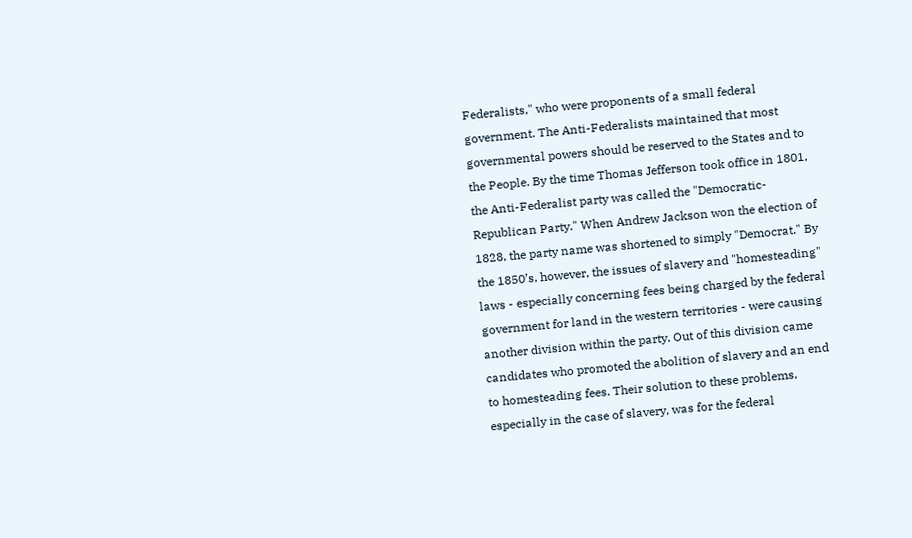Federalists," who were proponents of a small federal government. The Anti-Federalists maintained that most governmental powers should be reserved to the States and to the People. By the time Thomas Jefferson took office in 1801, the Anti-Federalist party was called the "Democratic-Republican Party." When Andrew Jackson won the election of 1828, the party name was shortened to simply "Democrat." By the 1850’s, however, the issues of slavery and "homesteading" laws - especially concerning fees being charged by the federal government for land in the western territories - were causing another division within the party. Out of this division came candidates who promoted the abolition of slavery and an end to homesteading fees. Their solution to these problems, especially in the case of slavery, was for the federal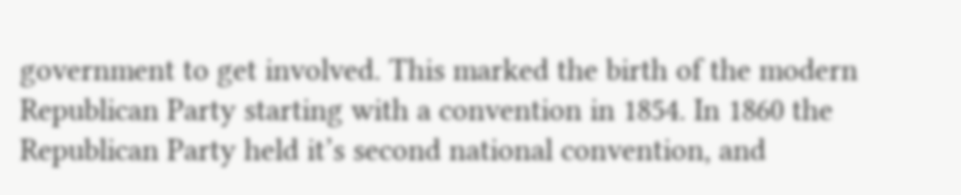government to get involved. This marked the birth of the modern Republican Party starting with a convention in 1854. In 1860 the Republican Party held it’s second national convention, and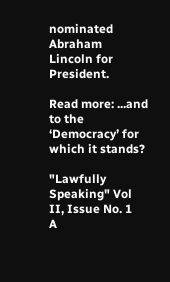nominated Abraham Lincoln for President.

Read more: ...and to the ‘Democracy’ for which it stands?

"Lawfully Speaking" Vol II, Issue No. 1
A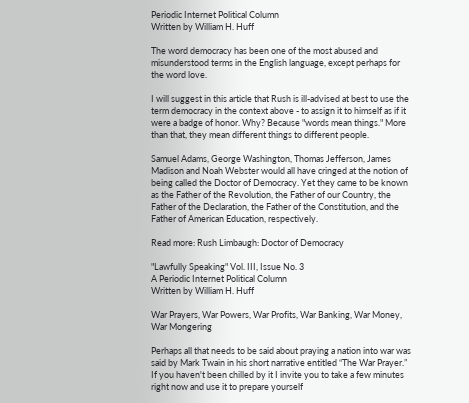Periodic Internet Political Column
Written by William H. Huff

The word democracy has been one of the most abused and misunderstood terms in the English language, except perhaps for the word love.

I will suggest in this article that Rush is ill-advised at best to use the term democracy in the context above - to assign it to himself as if it were a badge of honor. Why? Because "words mean things." More than that, they mean different things to different people.

Samuel Adams, George Washington, Thomas Jefferson, James Madison and Noah Webster would all have cringed at the notion of being called the Doctor of Democracy. Yet they came to be known as the Father of the Revolution, the Father of our Country, the Father of the Declaration, the Father of the Constitution, and the Father of American Education, respectively.

Read more: Rush Limbaugh: Doctor of Democracy

"Lawfully Speaking" Vol. III, Issue No. 3
A Periodic Internet Political Column
Written by William H. Huff

War Prayers, War Powers, War Profits, War Banking, War Money, War Mongering

Perhaps all that needs to be said about praying a nation into war was said by Mark Twain in his short narrative entitled “The War Prayer.” If you haven't been chilled by it I invite you to take a few minutes right now and use it to prepare yourself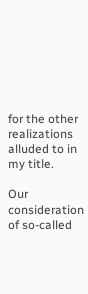for the other realizations alluded to in my title.

Our consideration of so-called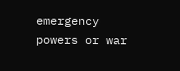emergency powers or war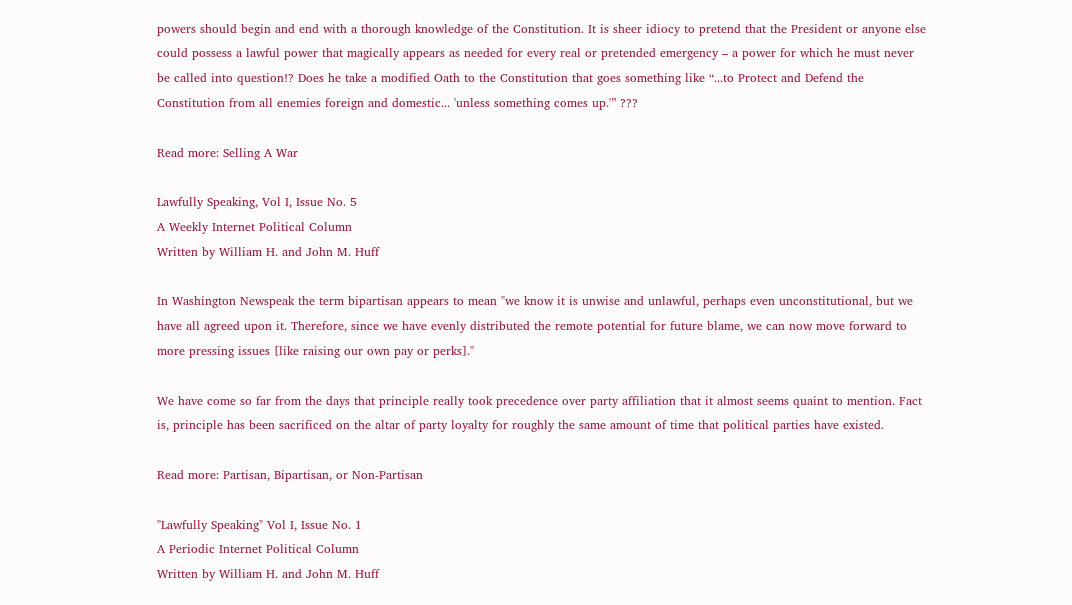powers should begin and end with a thorough knowledge of the Constitution. It is sheer idiocy to pretend that the President or anyone else could possess a lawful power that magically appears as needed for every real or pretended emergency – a power for which he must never be called into question!? Does he take a modified Oath to the Constitution that goes something like “...to Protect and Defend the Constitution from all enemies foreign and domestic... 'unless something comes up.'” ???

Read more: Selling A War

Lawfully Speaking, Vol I, Issue No. 5
A Weekly Internet Political Column
Written by William H. and John M. Huff

In Washington Newspeak the term bipartisan appears to mean "we know it is unwise and unlawful, perhaps even unconstitutional, but we have all agreed upon it. Therefore, since we have evenly distributed the remote potential for future blame, we can now move forward to more pressing issues [like raising our own pay or perks]."

We have come so far from the days that principle really took precedence over party affiliation that it almost seems quaint to mention. Fact is, principle has been sacrificed on the altar of party loyalty for roughly the same amount of time that political parties have existed.

Read more: Partisan, Bipartisan, or Non-Partisan

"Lawfully Speaking" Vol I, Issue No. 1
A Periodic Internet Political Column
Written by William H. and John M. Huff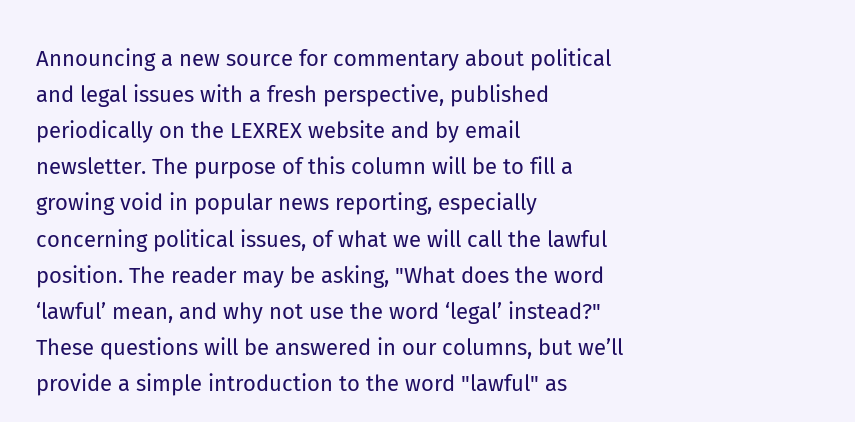Announcing a new source for commentary about political and legal issues with a fresh perspective, published periodically on the LEXREX website and by email newsletter. The purpose of this column will be to fill a growing void in popular news reporting, especially concerning political issues, of what we will call the lawful position. The reader may be asking, "What does the word ‘lawful’ mean, and why not use the word ‘legal’ instead?" These questions will be answered in our columns, but we’ll provide a simple introduction to the word "lawful" as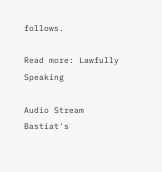follows.

Read more: Lawfully Speaking

Audio Stream Bastiat's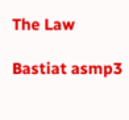The Law

Bastiat asmp3